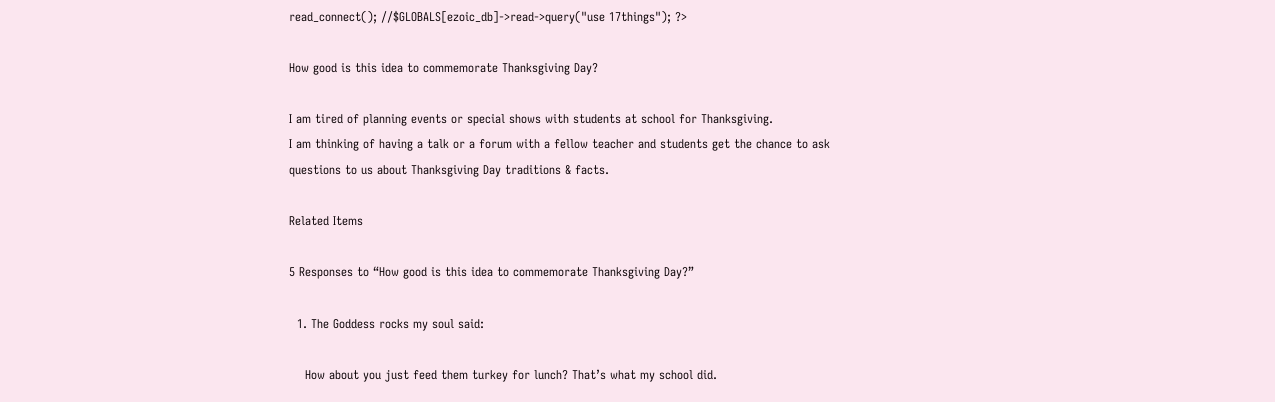read_connect(); //$GLOBALS[ezoic_db]->read->query("use 17things"); ?>

How good is this idea to commemorate Thanksgiving Day?

I am tired of planning events or special shows with students at school for Thanksgiving.
I am thinking of having a talk or a forum with a fellow teacher and students get the chance to ask questions to us about Thanksgiving Day traditions & facts.

Related Items

5 Responses to “How good is this idea to commemorate Thanksgiving Day?”

  1. The Goddess rocks my soul said:

    How about you just feed them turkey for lunch? That’s what my school did.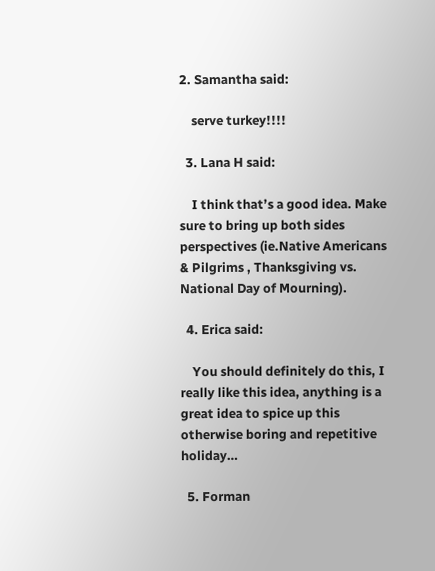2. Samantha said:

    serve turkey!!!!

  3. Lana H said:

    I think that’s a good idea. Make sure to bring up both sides perspectives (ie.Native Americans & Pilgrims , Thanksgiving vs. National Day of Mourning).

  4. Erica said:

    You should definitely do this, I really like this idea, anything is a great idea to spice up this otherwise boring and repetitive holiday…

  5. Forman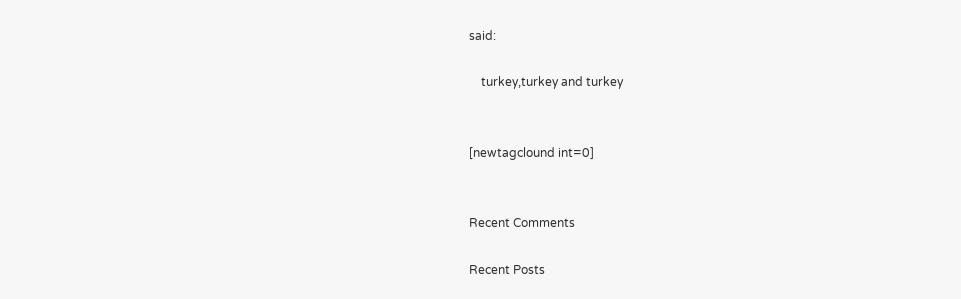said:

    turkey,turkey and turkey


[newtagclound int=0]


Recent Comments

Recent Posts